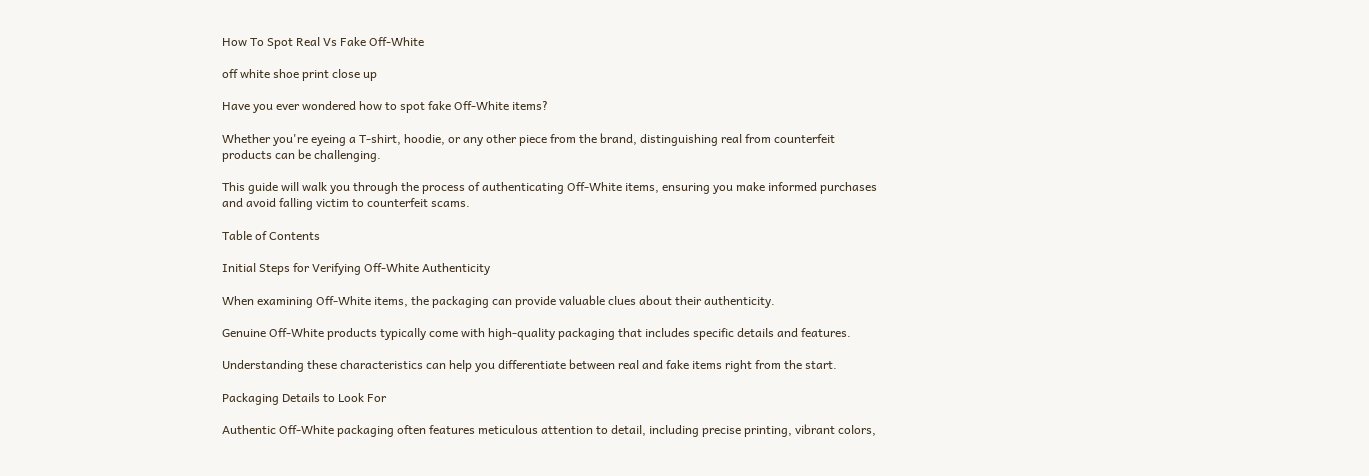How To Spot Real Vs Fake Off-White

off white shoe print close up

Have you ever wondered how to spot fake Off-White items?

Whether you're eyeing a T-shirt, hoodie, or any other piece from the brand, distinguishing real from counterfeit products can be challenging.

This guide will walk you through the process of authenticating Off-White items, ensuring you make informed purchases and avoid falling victim to counterfeit scams.

Table of Contents

Initial Steps for Verifying Off-White Authenticity

When examining Off-White items, the packaging can provide valuable clues about their authenticity.

Genuine Off-White products typically come with high-quality packaging that includes specific details and features.

Understanding these characteristics can help you differentiate between real and fake items right from the start.

Packaging Details to Look For

Authentic Off-White packaging often features meticulous attention to detail, including precise printing, vibrant colors,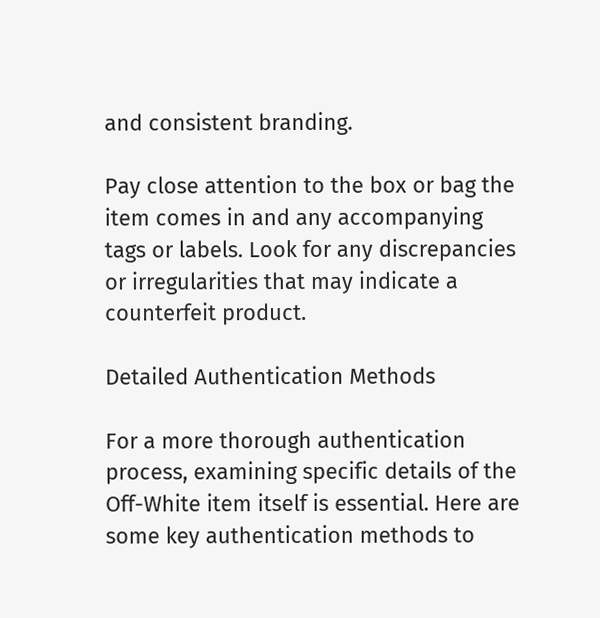and consistent branding.

Pay close attention to the box or bag the item comes in and any accompanying tags or labels. Look for any discrepancies or irregularities that may indicate a counterfeit product.

Detailed Authentication Methods

For a more thorough authentication process, examining specific details of the Off-White item itself is essential. Here are some key authentication methods to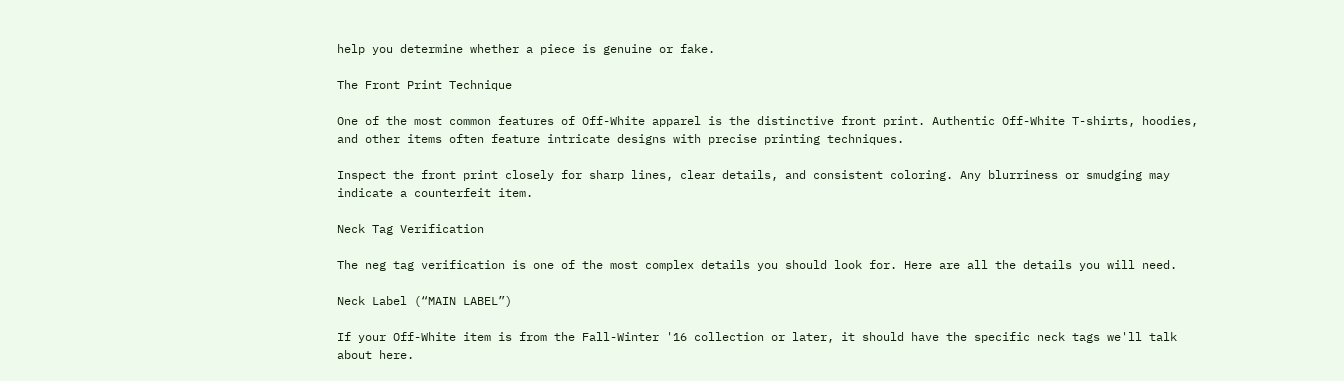help you determine whether a piece is genuine or fake.

The Front Print Technique

One of the most common features of Off-White apparel is the distinctive front print. Authentic Off-White T-shirts, hoodies, and other items often feature intricate designs with precise printing techniques.

Inspect the front print closely for sharp lines, clear details, and consistent coloring. Any blurriness or smudging may indicate a counterfeit item.

Neck Tag Verification

The neg tag verification is one of the most complex details you should look for. Here are all the details you will need.

Neck Label (“MAIN LABEL”)

If your Off-White item is from the Fall-Winter '16 collection or later, it should have the specific neck tags we'll talk about here.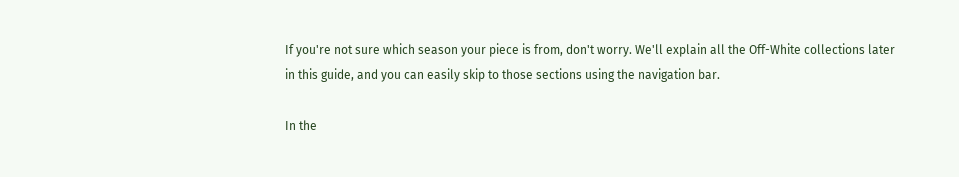If you're not sure which season your piece is from, don't worry. We'll explain all the Off-White collections later in this guide, and you can easily skip to those sections using the navigation bar.

In the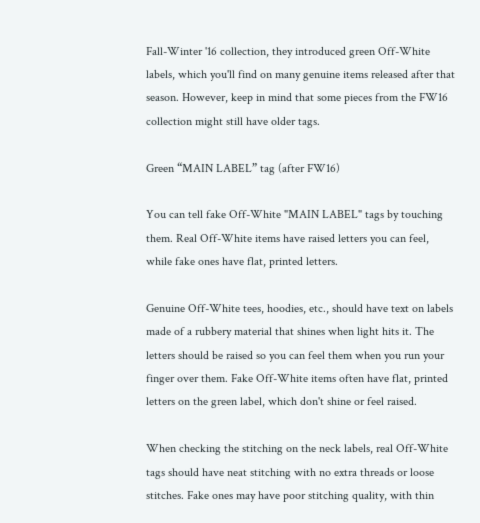Fall-Winter '16 collection, they introduced green Off-White labels, which you'll find on many genuine items released after that season. However, keep in mind that some pieces from the FW16 collection might still have older tags.

Green “MAIN LABEL” tag (after FW16)

You can tell fake Off-White "MAIN LABEL" tags by touching them. Real Off-White items have raised letters you can feel, while fake ones have flat, printed letters.

Genuine Off-White tees, hoodies, etc., should have text on labels made of a rubbery material that shines when light hits it. The letters should be raised so you can feel them when you run your finger over them. Fake Off-White items often have flat, printed letters on the green label, which don't shine or feel raised.

When checking the stitching on the neck labels, real Off-White tags should have neat stitching with no extra threads or loose stitches. Fake ones may have poor stitching quality, with thin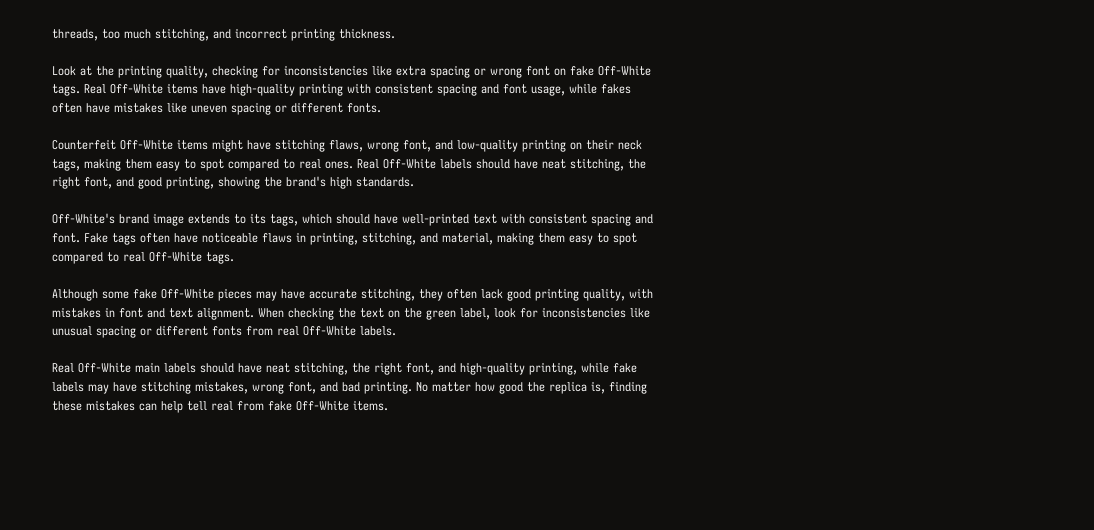threads, too much stitching, and incorrect printing thickness.

Look at the printing quality, checking for inconsistencies like extra spacing or wrong font on fake Off-White tags. Real Off-White items have high-quality printing with consistent spacing and font usage, while fakes often have mistakes like uneven spacing or different fonts.

Counterfeit Off-White items might have stitching flaws, wrong font, and low-quality printing on their neck tags, making them easy to spot compared to real ones. Real Off-White labels should have neat stitching, the right font, and good printing, showing the brand's high standards.

Off-White's brand image extends to its tags, which should have well-printed text with consistent spacing and font. Fake tags often have noticeable flaws in printing, stitching, and material, making them easy to spot compared to real Off-White tags.

Although some fake Off-White pieces may have accurate stitching, they often lack good printing quality, with mistakes in font and text alignment. When checking the text on the green label, look for inconsistencies like unusual spacing or different fonts from real Off-White labels.

Real Off-White main labels should have neat stitching, the right font, and high-quality printing, while fake labels may have stitching mistakes, wrong font, and bad printing. No matter how good the replica is, finding these mistakes can help tell real from fake Off-White items.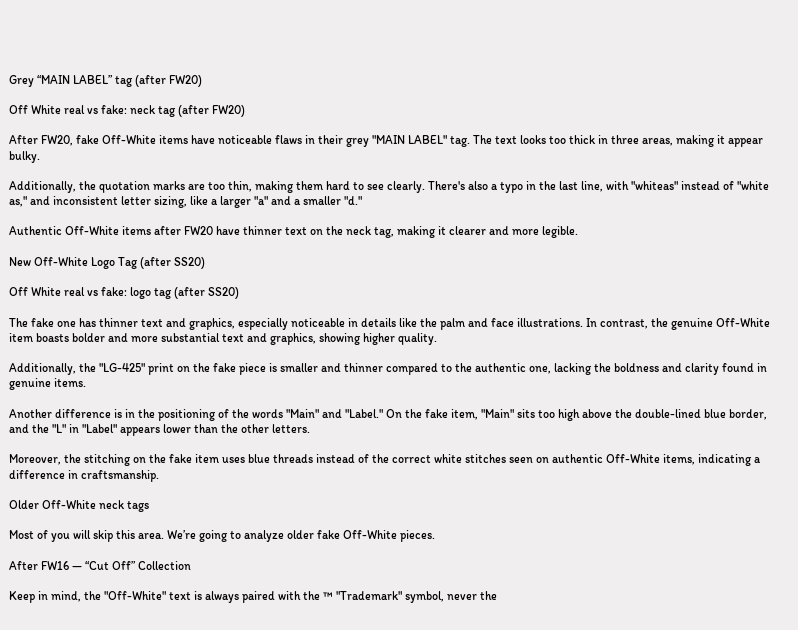Grey “MAIN LABEL” tag (after FW20)

Off White real vs fake: neck tag (after FW20)

After FW20, fake Off-White items have noticeable flaws in their grey "MAIN LABEL" tag. The text looks too thick in three areas, making it appear bulky.

Additionally, the quotation marks are too thin, making them hard to see clearly. There's also a typo in the last line, with "whiteas" instead of "white as," and inconsistent letter sizing, like a larger "a" and a smaller "d."

Authentic Off-White items after FW20 have thinner text on the neck tag, making it clearer and more legible.

New Off-White Logo Tag (after SS20)

Off White real vs fake: logo tag (after SS20)

The fake one has thinner text and graphics, especially noticeable in details like the palm and face illustrations. In contrast, the genuine Off-White item boasts bolder and more substantial text and graphics, showing higher quality.

Additionally, the "LG-425" print on the fake piece is smaller and thinner compared to the authentic one, lacking the boldness and clarity found in genuine items.

Another difference is in the positioning of the words "Main" and "Label." On the fake item, "Main" sits too high above the double-lined blue border, and the "L" in "Label" appears lower than the other letters.

Moreover, the stitching on the fake item uses blue threads instead of the correct white stitches seen on authentic Off-White items, indicating a difference in craftsmanship.

Older Off-White neck tags

Most of you will skip this area. We’re going to analyze older fake Off-White pieces.

After FW16 — “Cut Off” Collection

Keep in mind, the "Off-White" text is always paired with the ™ "Trademark" symbol, never the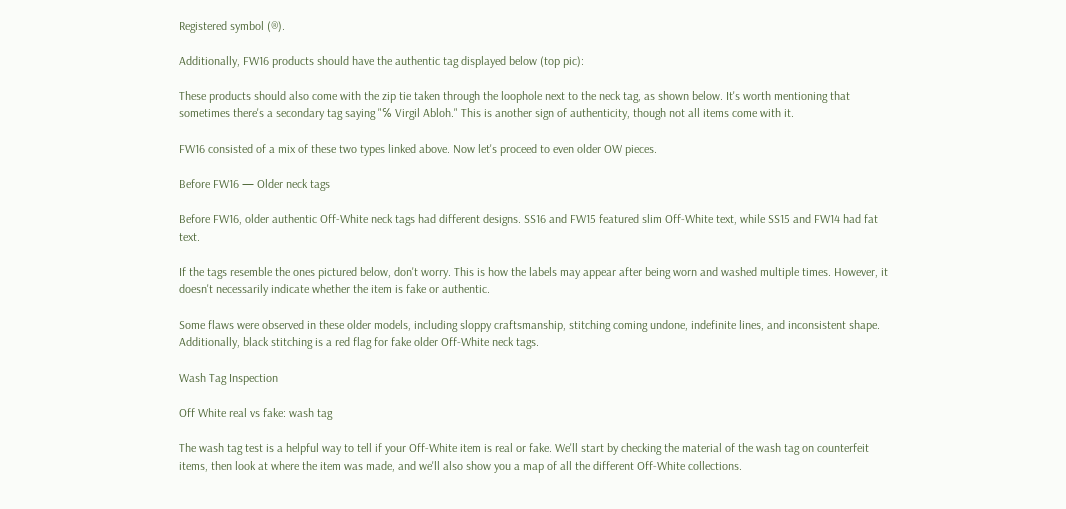Registered symbol (®).

Additionally, FW16 products should have the authentic tag displayed below (top pic):

These products should also come with the zip tie taken through the loophole next to the neck tag, as shown below. It's worth mentioning that sometimes there's a secondary tag saying "℅ Virgil Abloh." This is another sign of authenticity, though not all items come with it.

FW16 consisted of a mix of these two types linked above. Now let's proceed to even older OW pieces.

Before FW16 — Older neck tags

Before FW16, older authentic Off-White neck tags had different designs. SS16 and FW15 featured slim Off-White text, while SS15 and FW14 had fat text.

If the tags resemble the ones pictured below, don't worry. This is how the labels may appear after being worn and washed multiple times. However, it doesn't necessarily indicate whether the item is fake or authentic.

Some flaws were observed in these older models, including sloppy craftsmanship, stitching coming undone, indefinite lines, and inconsistent shape. Additionally, black stitching is a red flag for fake older Off-White neck tags.

Wash Tag Inspection

Off White real vs fake: wash tag

The wash tag test is a helpful way to tell if your Off-White item is real or fake. We'll start by checking the material of the wash tag on counterfeit items, then look at where the item was made, and we'll also show you a map of all the different Off-White collections.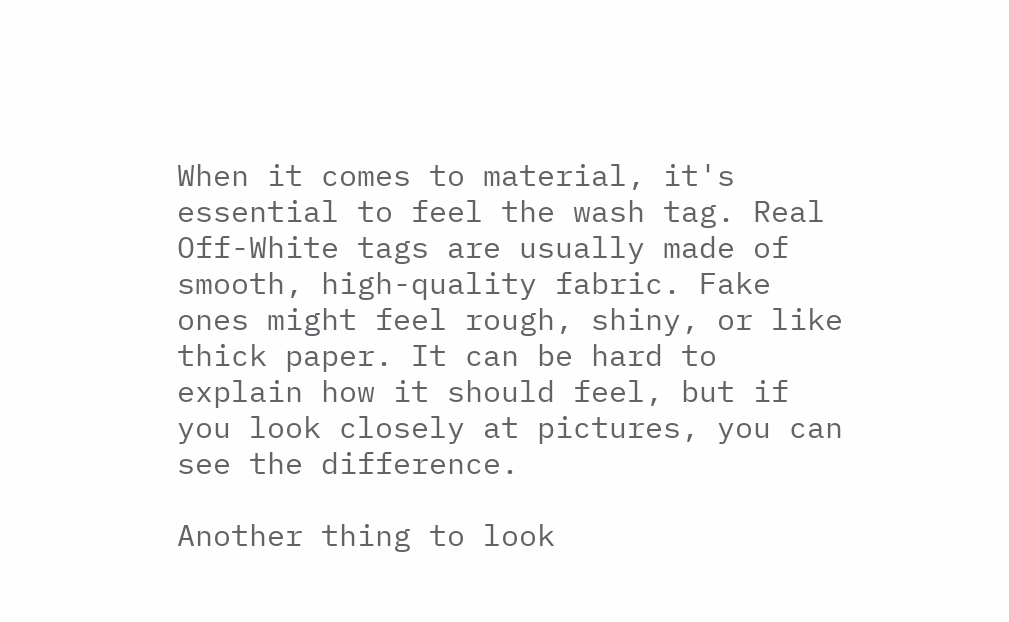When it comes to material, it's essential to feel the wash tag. Real Off-White tags are usually made of smooth, high-quality fabric. Fake ones might feel rough, shiny, or like thick paper. It can be hard to explain how it should feel, but if you look closely at pictures, you can see the difference.

Another thing to look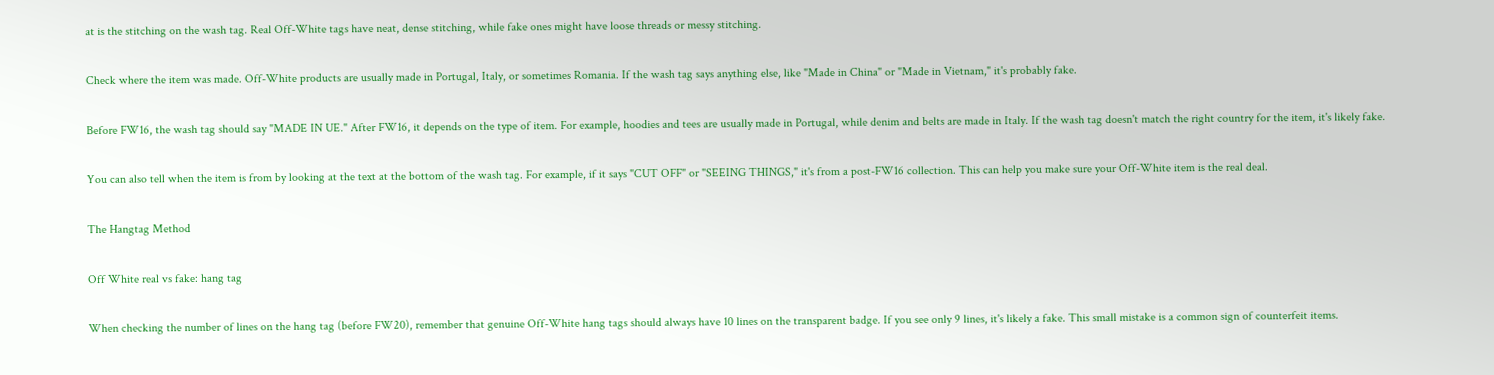at is the stitching on the wash tag. Real Off-White tags have neat, dense stitching, while fake ones might have loose threads or messy stitching.

Check where the item was made. Off-White products are usually made in Portugal, Italy, or sometimes Romania. If the wash tag says anything else, like "Made in China" or "Made in Vietnam," it's probably fake.

Before FW16, the wash tag should say "MADE IN UE." After FW16, it depends on the type of item. For example, hoodies and tees are usually made in Portugal, while denim and belts are made in Italy. If the wash tag doesn't match the right country for the item, it's likely fake.

You can also tell when the item is from by looking at the text at the bottom of the wash tag. For example, if it says "CUT OFF" or "SEEING THINGS," it's from a post-FW16 collection. This can help you make sure your Off-White item is the real deal.

The Hangtag Method

Off White real vs fake: hang tag

When checking the number of lines on the hang tag (before FW20), remember that genuine Off-White hang tags should always have 10 lines on the transparent badge. If you see only 9 lines, it's likely a fake. This small mistake is a common sign of counterfeit items.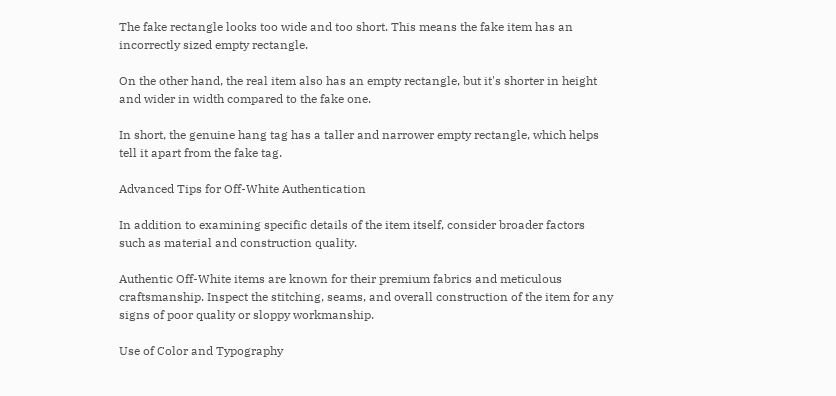The fake rectangle looks too wide and too short. This means the fake item has an incorrectly sized empty rectangle.

On the other hand, the real item also has an empty rectangle, but it's shorter in height and wider in width compared to the fake one.

In short, the genuine hang tag has a taller and narrower empty rectangle, which helps tell it apart from the fake tag.

Advanced Tips for Off-White Authentication

In addition to examining specific details of the item itself, consider broader factors such as material and construction quality.

Authentic Off-White items are known for their premium fabrics and meticulous craftsmanship. Inspect the stitching, seams, and overall construction of the item for any signs of poor quality or sloppy workmanship.

Use of Color and Typography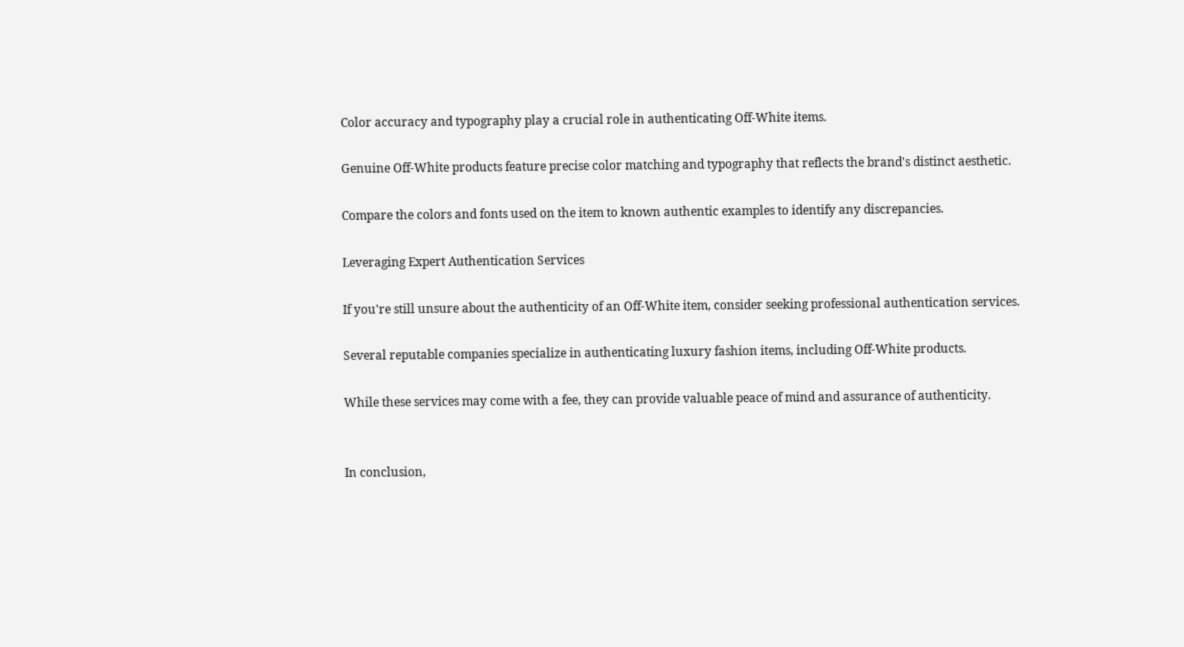Color accuracy and typography play a crucial role in authenticating Off-White items.

Genuine Off-White products feature precise color matching and typography that reflects the brand's distinct aesthetic.

Compare the colors and fonts used on the item to known authentic examples to identify any discrepancies.

Leveraging Expert Authentication Services

If you're still unsure about the authenticity of an Off-White item, consider seeking professional authentication services.

Several reputable companies specialize in authenticating luxury fashion items, including Off-White products.

While these services may come with a fee, they can provide valuable peace of mind and assurance of authenticity.


In conclusion,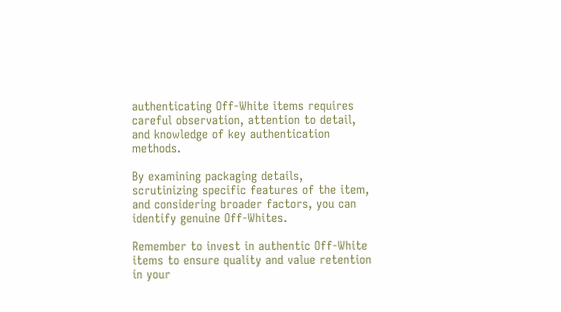authenticating Off-White items requires careful observation, attention to detail, and knowledge of key authentication methods.

By examining packaging details, scrutinizing specific features of the item, and considering broader factors, you can identify genuine Off-Whites.

Remember to invest in authentic Off-White items to ensure quality and value retention in your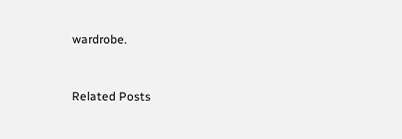wardrobe.


Related Posts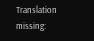Translation missing: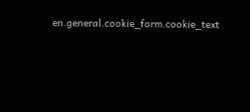en.general.cookie_form.cookie_text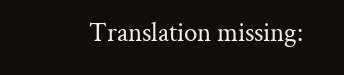Translation missing: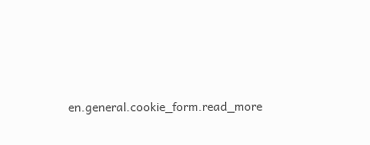en.general.cookie_form.read_more